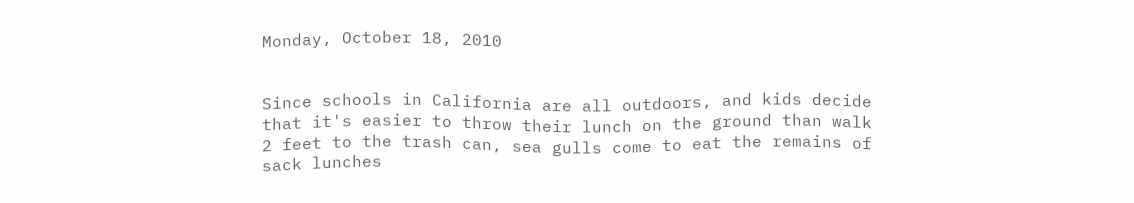Monday, October 18, 2010


Since schools in California are all outdoors, and kids decide that it's easier to throw their lunch on the ground than walk 2 feet to the trash can, sea gulls come to eat the remains of sack lunches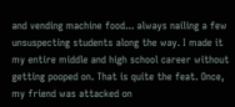and vending machine food... always nailing a few unsuspecting students along the way. I made it my entire middle and high school career without getting pooped on. That is quite the feat. Once, my friend was attacked on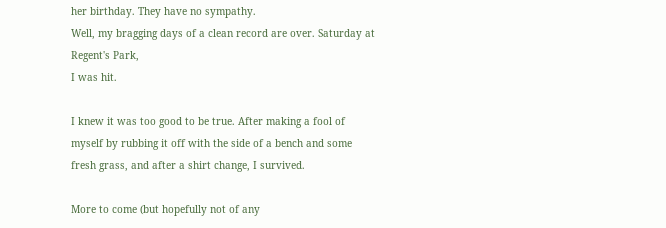her birthday. They have no sympathy.
Well, my bragging days of a clean record are over. Saturday at Regent's Park,
I was hit.

I knew it was too good to be true. After making a fool of myself by rubbing it off with the side of a bench and some fresh grass, and after a shirt change, I survived.

More to come (but hopefully not of any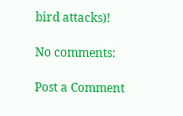bird attacks)!

No comments:

Post a Comment